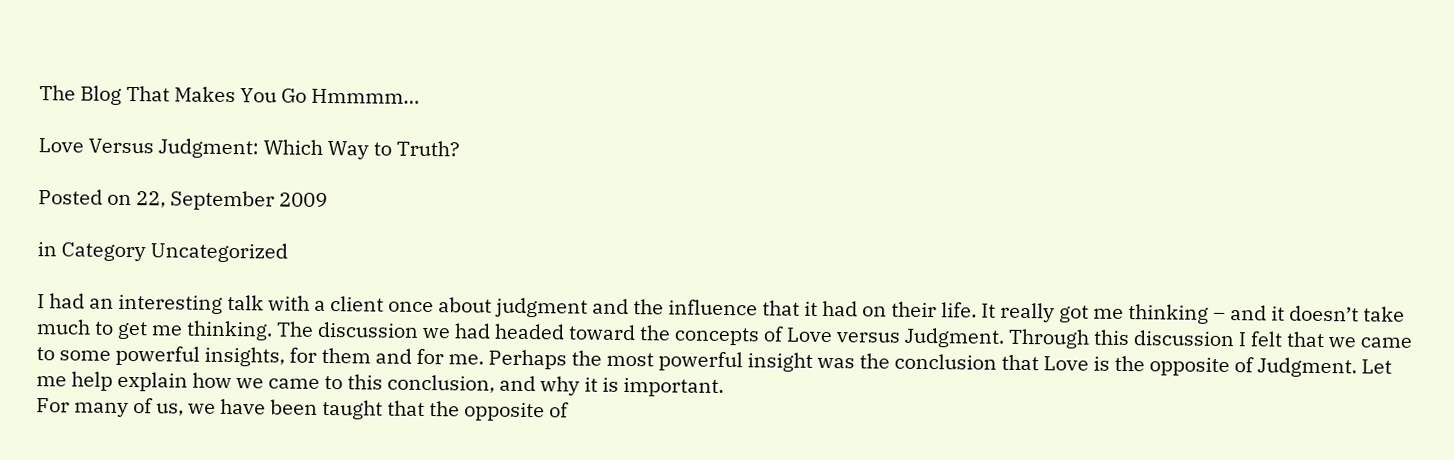The Blog That Makes You Go Hmmmm…

Love Versus Judgment: Which Way to Truth?

Posted on 22, September 2009

in Category Uncategorized

I had an interesting talk with a client once about judgment and the influence that it had on their life. It really got me thinking – and it doesn’t take much to get me thinking. The discussion we had headed toward the concepts of Love versus Judgment. Through this discussion I felt that we came to some powerful insights, for them and for me. Perhaps the most powerful insight was the conclusion that Love is the opposite of Judgment. Let me help explain how we came to this conclusion, and why it is important.
For many of us, we have been taught that the opposite of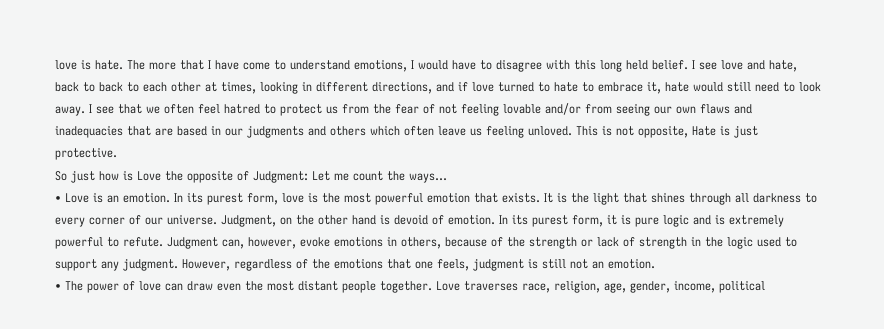love is hate. The more that I have come to understand emotions, I would have to disagree with this long held belief. I see love and hate, back to back to each other at times, looking in different directions, and if love turned to hate to embrace it, hate would still need to look away. I see that we often feel hatred to protect us from the fear of not feeling lovable and/or from seeing our own flaws and inadequacies that are based in our judgments and others which often leave us feeling unloved. This is not opposite, Hate is just protective.
So just how is Love the opposite of Judgment: Let me count the ways…
• Love is an emotion. In its purest form, love is the most powerful emotion that exists. It is the light that shines through all darkness to every corner of our universe. Judgment, on the other hand is devoid of emotion. In its purest form, it is pure logic and is extremely powerful to refute. Judgment can, however, evoke emotions in others, because of the strength or lack of strength in the logic used to support any judgment. However, regardless of the emotions that one feels, judgment is still not an emotion.
• The power of love can draw even the most distant people together. Love traverses race, religion, age, gender, income, political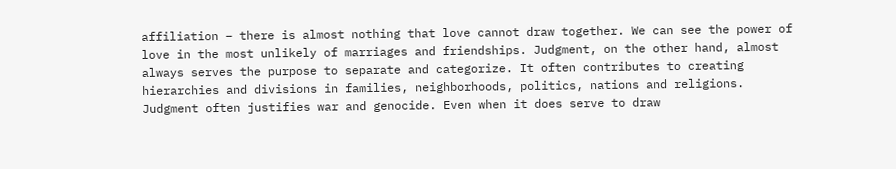affiliation – there is almost nothing that love cannot draw together. We can see the power of love in the most unlikely of marriages and friendships. Judgment, on the other hand, almost always serves the purpose to separate and categorize. It often contributes to creating hierarchies and divisions in families, neighborhoods, politics, nations and religions. Judgment often justifies war and genocide. Even when it does serve to draw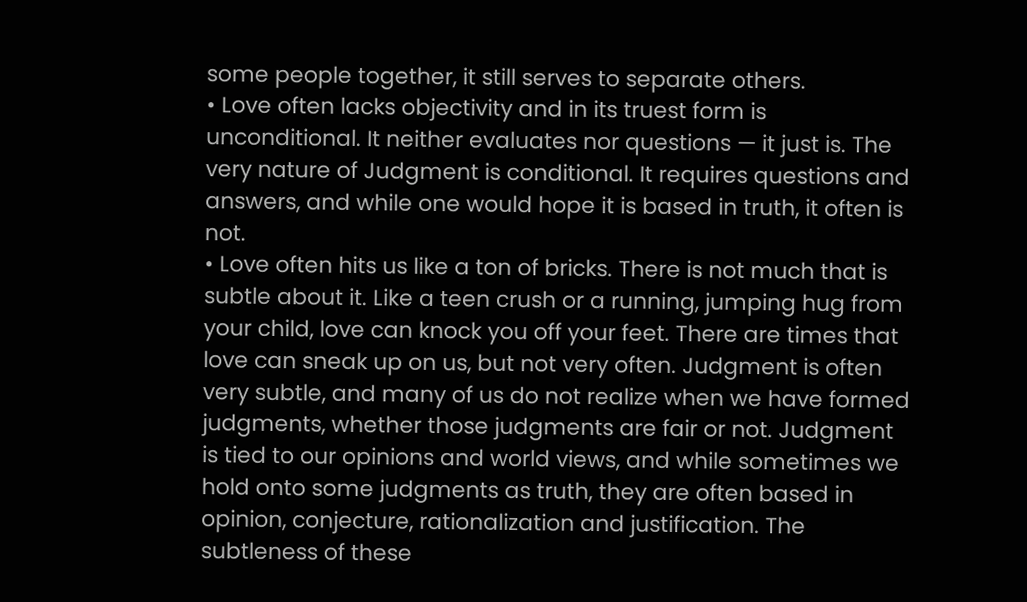some people together, it still serves to separate others.
• Love often lacks objectivity and in its truest form is unconditional. It neither evaluates nor questions — it just is. The very nature of Judgment is conditional. It requires questions and answers, and while one would hope it is based in truth, it often is not.
• Love often hits us like a ton of bricks. There is not much that is subtle about it. Like a teen crush or a running, jumping hug from your child, love can knock you off your feet. There are times that love can sneak up on us, but not very often. Judgment is often very subtle, and many of us do not realize when we have formed judgments, whether those judgments are fair or not. Judgment is tied to our opinions and world views, and while sometimes we hold onto some judgments as truth, they are often based in opinion, conjecture, rationalization and justification. The subtleness of these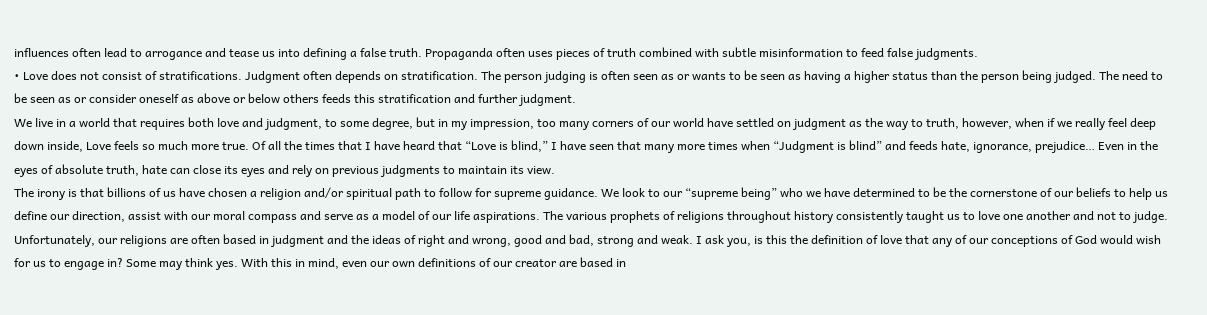influences often lead to arrogance and tease us into defining a false truth. Propaganda often uses pieces of truth combined with subtle misinformation to feed false judgments.
• Love does not consist of stratifications. Judgment often depends on stratification. The person judging is often seen as or wants to be seen as having a higher status than the person being judged. The need to be seen as or consider oneself as above or below others feeds this stratification and further judgment.
We live in a world that requires both love and judgment, to some degree, but in my impression, too many corners of our world have settled on judgment as the way to truth, however, when if we really feel deep down inside, Love feels so much more true. Of all the times that I have heard that “Love is blind,” I have seen that many more times when “Judgment is blind” and feeds hate, ignorance, prejudice… Even in the eyes of absolute truth, hate can close its eyes and rely on previous judgments to maintain its view.
The irony is that billions of us have chosen a religion and/or spiritual path to follow for supreme guidance. We look to our “supreme being” who we have determined to be the cornerstone of our beliefs to help us define our direction, assist with our moral compass and serve as a model of our life aspirations. The various prophets of religions throughout history consistently taught us to love one another and not to judge. Unfortunately, our religions are often based in judgment and the ideas of right and wrong, good and bad, strong and weak. I ask you, is this the definition of love that any of our conceptions of God would wish for us to engage in? Some may think yes. With this in mind, even our own definitions of our creator are based in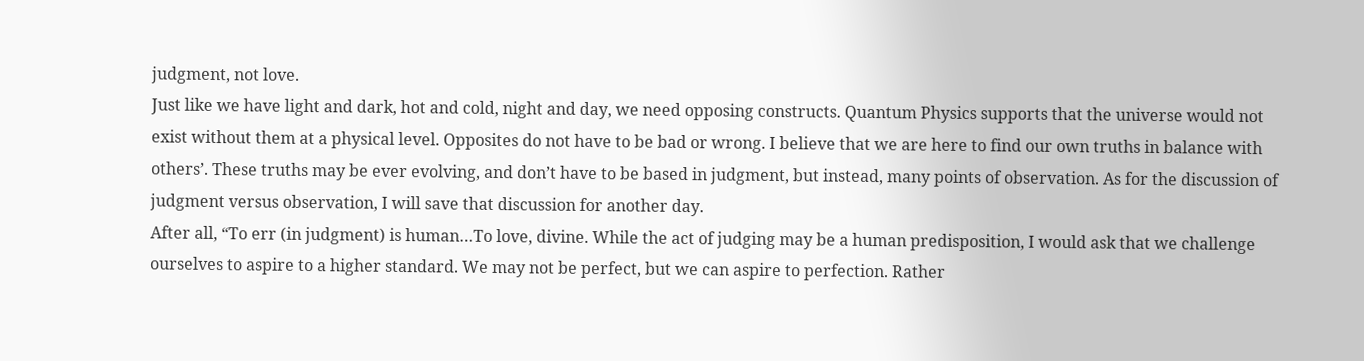judgment, not love.
Just like we have light and dark, hot and cold, night and day, we need opposing constructs. Quantum Physics supports that the universe would not exist without them at a physical level. Opposites do not have to be bad or wrong. I believe that we are here to find our own truths in balance with others’. These truths may be ever evolving, and don’t have to be based in judgment, but instead, many points of observation. As for the discussion of judgment versus observation, I will save that discussion for another day.
After all, “To err (in judgment) is human…To love, divine. While the act of judging may be a human predisposition, I would ask that we challenge ourselves to aspire to a higher standard. We may not be perfect, but we can aspire to perfection. Rather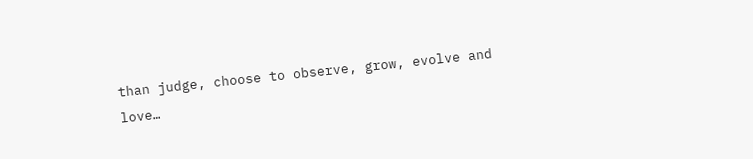than judge, choose to observe, grow, evolve and love…